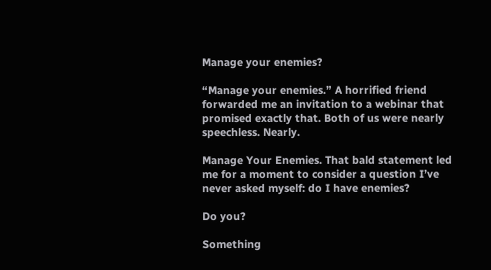Manage your enemies?

“Manage your enemies.” A horrified friend forwarded me an invitation to a webinar that promised exactly that. Both of us were nearly speechless. Nearly.

Manage Your Enemies. That bald statement led me for a moment to consider a question I’ve never asked myself: do I have enemies?

Do you?

Something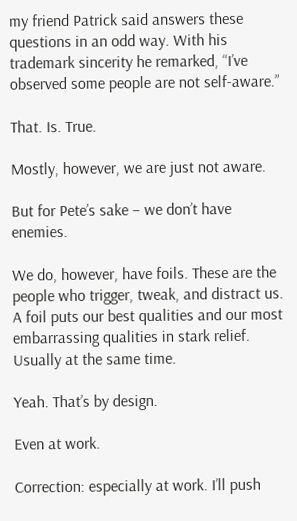my friend Patrick said answers these questions in an odd way. With his trademark sincerity he remarked, “I’ve observed some people are not self-aware.”

That. Is. True.

Mostly, however, we are just not aware.

But for Pete’s sake – we don’t have enemies.

We do, however, have foils. These are the people who trigger, tweak, and distract us. A foil puts our best qualities and our most embarrassing qualities in stark relief. Usually at the same time.

Yeah. That’s by design.

Even at work.

Correction: especially at work. I’ll push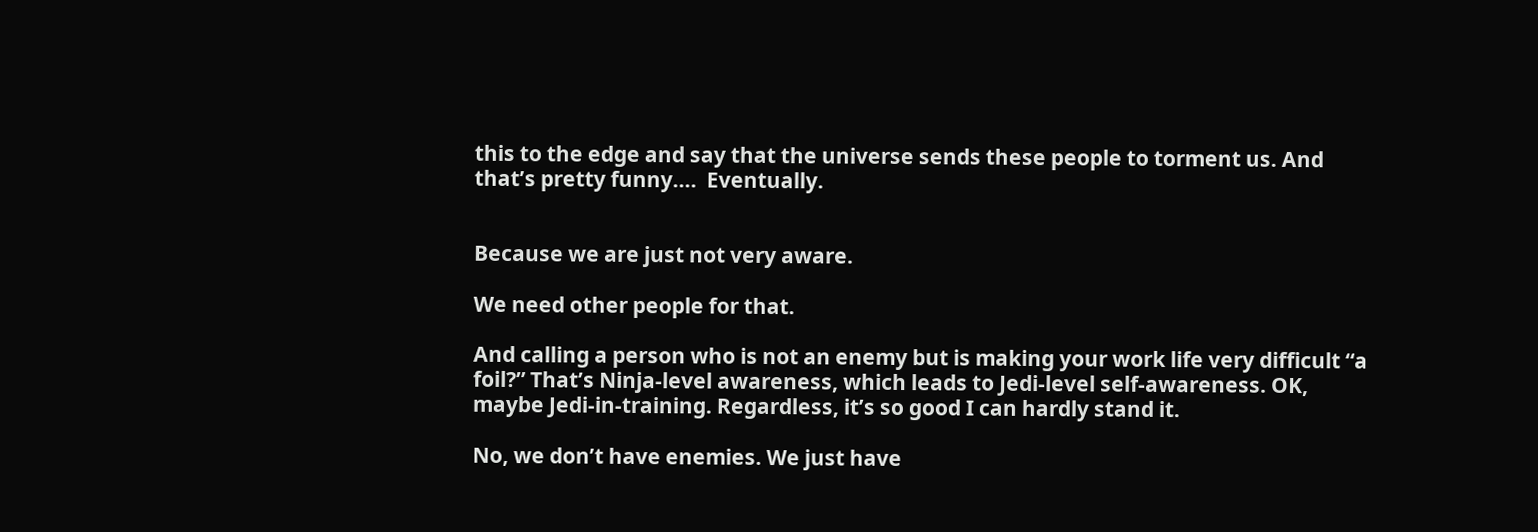this to the edge and say that the universe sends these people to torment us. And that’s pretty funny….  Eventually.


Because we are just not very aware.

We need other people for that.

And calling a person who is not an enemy but is making your work life very difficult “a foil?” That’s Ninja-level awareness, which leads to Jedi-level self-awareness. OK, maybe Jedi-in-training. Regardless, it’s so good I can hardly stand it.

No, we don’t have enemies. We just have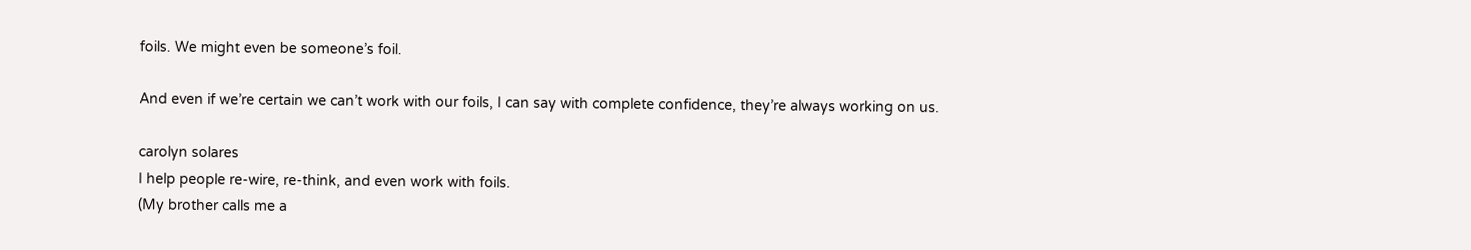foils. We might even be someone’s foil.

And even if we’re certain we can’t work with our foils, I can say with complete confidence, they’re always working on us.

carolyn solares
I help people re-wire, re-think, and even work with foils.
(My brother calls me a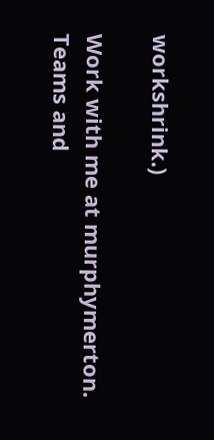workshrink.)

Work with me at murphymerton.
Teams and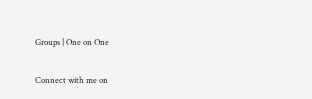Groups | One on One

Connect with me on